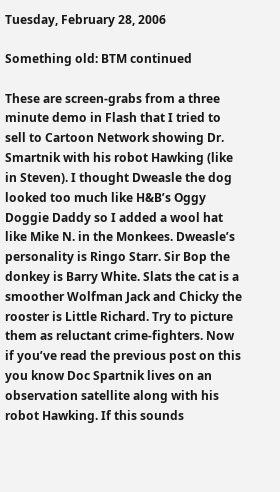Tuesday, February 28, 2006

Something old: BTM continued

These are screen-grabs from a three minute demo in Flash that I tried to sell to Cartoon Network showing Dr. Smartnik with his robot Hawking (like in Steven). I thought Dweasle the dog looked too much like H&B’s Oggy Doggie Daddy so I added a wool hat like Mike N. in the Monkees. Dweasle’s personality is Ringo Starr. Sir Bop the donkey is Barry White. Slats the cat is a smoother Wolfman Jack and Chicky the rooster is Little Richard. Try to picture them as reluctant crime-fighters. Now if you’ve read the previous post on this you know Doc Spartnik lives on an observation satellite along with his robot Hawking. If this sounds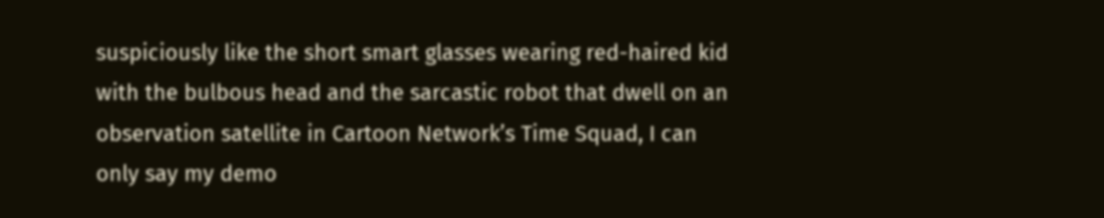suspiciously like the short smart glasses wearing red-haired kid with the bulbous head and the sarcastic robot that dwell on an observation satellite in Cartoon Network’s Time Squad, I can only say my demo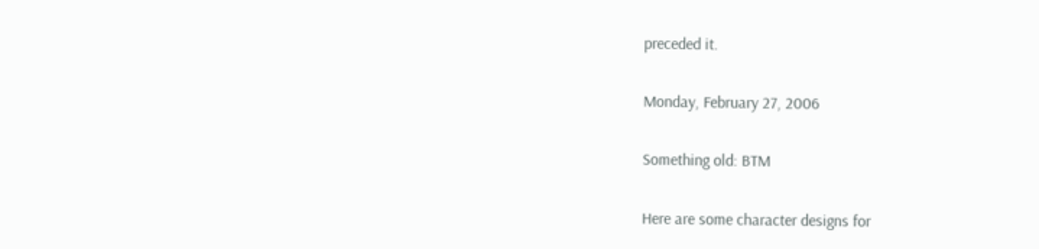preceded it.

Monday, February 27, 2006

Something old: BTM

Here are some character designs for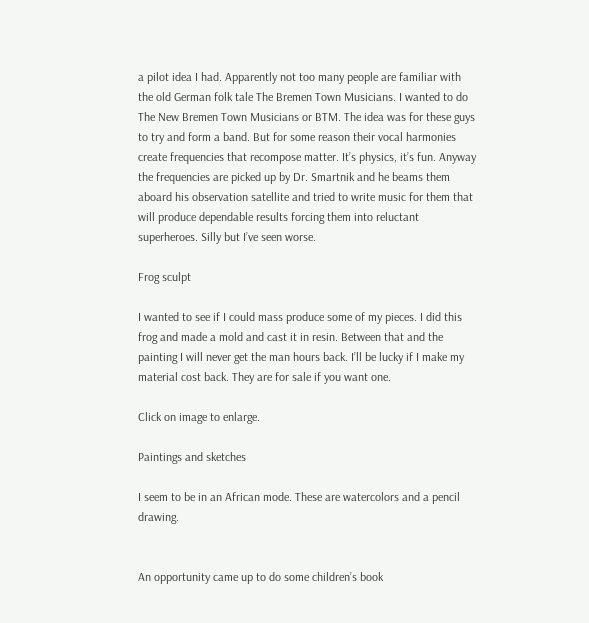a pilot idea I had. Apparently not too many people are familiar with the old German folk tale The Bremen Town Musicians. I wanted to do The New Bremen Town Musicians or BTM. The idea was for these guys to try and form a band. But for some reason their vocal harmonies create frequencies that recompose matter. It’s physics, it’s fun. Anyway the frequencies are picked up by Dr. Smartnik and he beams them aboard his observation satellite and tried to write music for them that will produce dependable results forcing them into reluctant superheroes. Silly but I’ve seen worse.

Frog sculpt

I wanted to see if I could mass produce some of my pieces. I did this frog and made a mold and cast it in resin. Between that and the painting I will never get the man hours back. I’ll be lucky if I make my material cost back. They are for sale if you want one.

Click on image to enlarge.

Paintings and sketches

I seem to be in an African mode. These are watercolors and a pencil drawing.


An opportunity came up to do some children’s book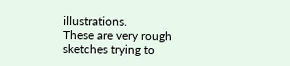illustrations.
These are very rough sketches trying to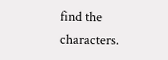find the characters.